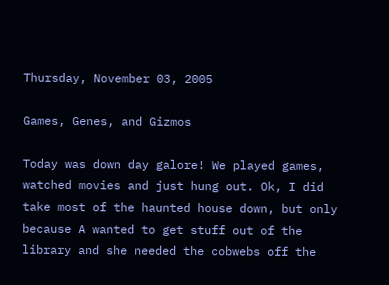Thursday, November 03, 2005

Games, Genes, and Gizmos

Today was down day galore! We played games, watched movies and just hung out. Ok, I did take most of the haunted house down, but only because A wanted to get stuff out of the library and she needed the cobwebs off the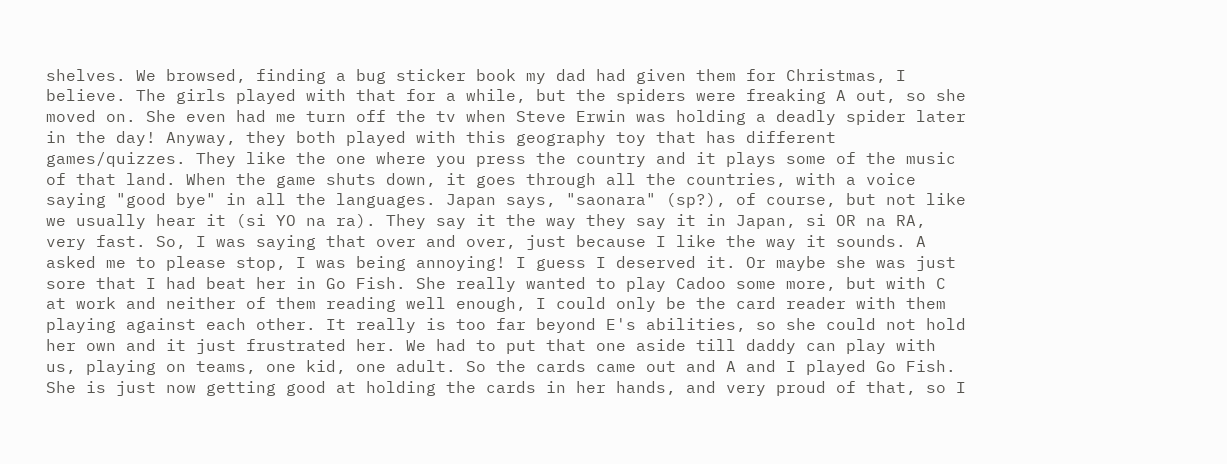shelves. We browsed, finding a bug sticker book my dad had given them for Christmas, I believe. The girls played with that for a while, but the spiders were freaking A out, so she moved on. She even had me turn off the tv when Steve Erwin was holding a deadly spider later in the day! Anyway, they both played with this geography toy that has different games/quizzes. They like the one where you press the country and it plays some of the music of that land. When the game shuts down, it goes through all the countries, with a voice saying "good bye" in all the languages. Japan says, "saonara" (sp?), of course, but not like we usually hear it (si YO na ra). They say it the way they say it in Japan, si OR na RA, very fast. So, I was saying that over and over, just because I like the way it sounds. A asked me to please stop, I was being annoying! I guess I deserved it. Or maybe she was just sore that I had beat her in Go Fish. She really wanted to play Cadoo some more, but with C at work and neither of them reading well enough, I could only be the card reader with them playing against each other. It really is too far beyond E's abilities, so she could not hold her own and it just frustrated her. We had to put that one aside till daddy can play with us, playing on teams, one kid, one adult. So the cards came out and A and I played Go Fish. She is just now getting good at holding the cards in her hands, and very proud of that, so I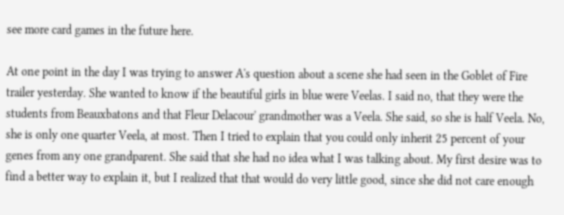see more card games in the future here.

At one point in the day I was trying to answer A's question about a scene she had seen in the Goblet of Fire trailer yesterday. She wanted to know if the beautiful girls in blue were Veelas. I said no, that they were the students from Beauxbatons and that Fleur Delacour' grandmother was a Veela. She said, so she is half Veela. No, she is only one quarter Veela, at most. Then I tried to explain that you could only inherit 25 percent of your genes from any one grandparent. She said that she had no idea what I was talking about. My first desire was to find a better way to explain it, but I realized that that would do very little good, since she did not care enough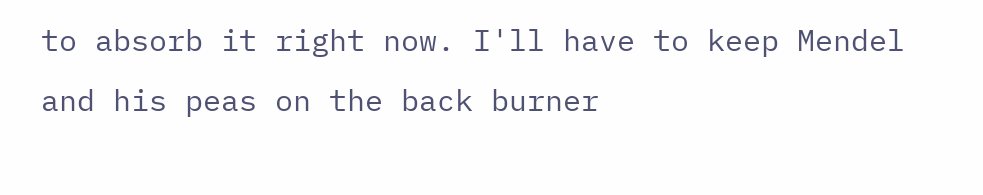to absorb it right now. I'll have to keep Mendel and his peas on the back burner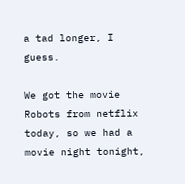a tad longer, I guess.

We got the movie Robots from netflix today, so we had a movie night tonight,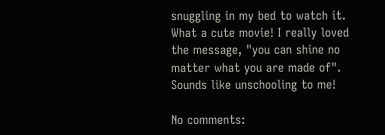snuggling in my bed to watch it. What a cute movie! I really loved the message, "you can shine no matter what you are made of". Sounds like unschooling to me!

No comments: